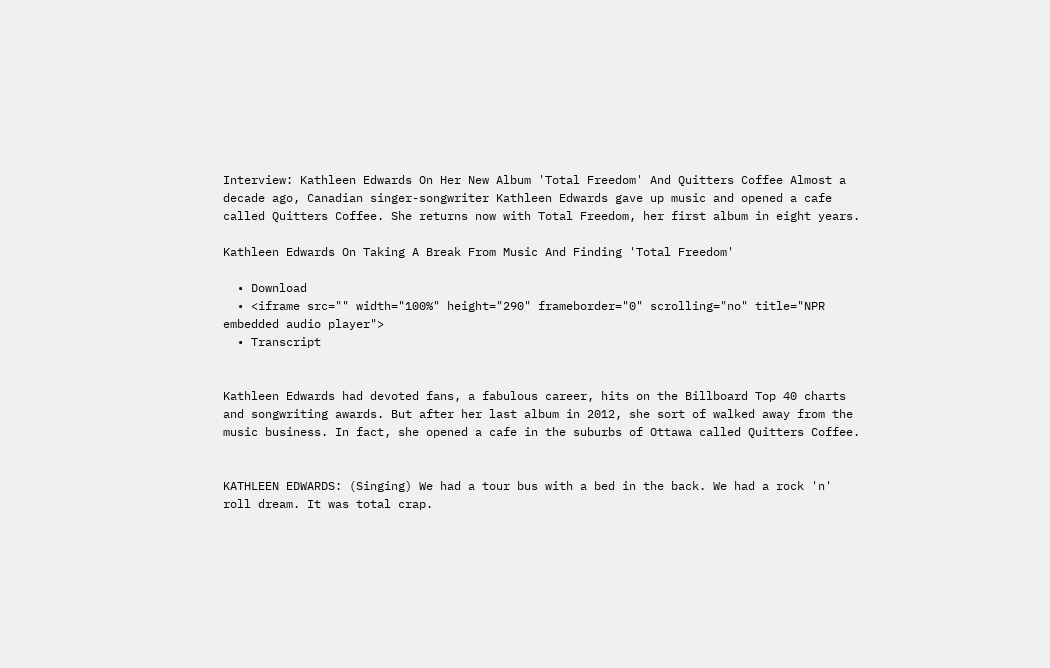Interview: Kathleen Edwards On Her New Album 'Total Freedom' And Quitters Coffee Almost a decade ago, Canadian singer-songwriter Kathleen Edwards gave up music and opened a cafe called Quitters Coffee. She returns now with Total Freedom, her first album in eight years.

Kathleen Edwards On Taking A Break From Music And Finding 'Total Freedom'

  • Download
  • <iframe src="" width="100%" height="290" frameborder="0" scrolling="no" title="NPR embedded audio player">
  • Transcript


Kathleen Edwards had devoted fans, a fabulous career, hits on the Billboard Top 40 charts and songwriting awards. But after her last album in 2012, she sort of walked away from the music business. In fact, she opened a cafe in the suburbs of Ottawa called Quitters Coffee.


KATHLEEN EDWARDS: (Singing) We had a tour bus with a bed in the back. We had a rock 'n' roll dream. It was total crap.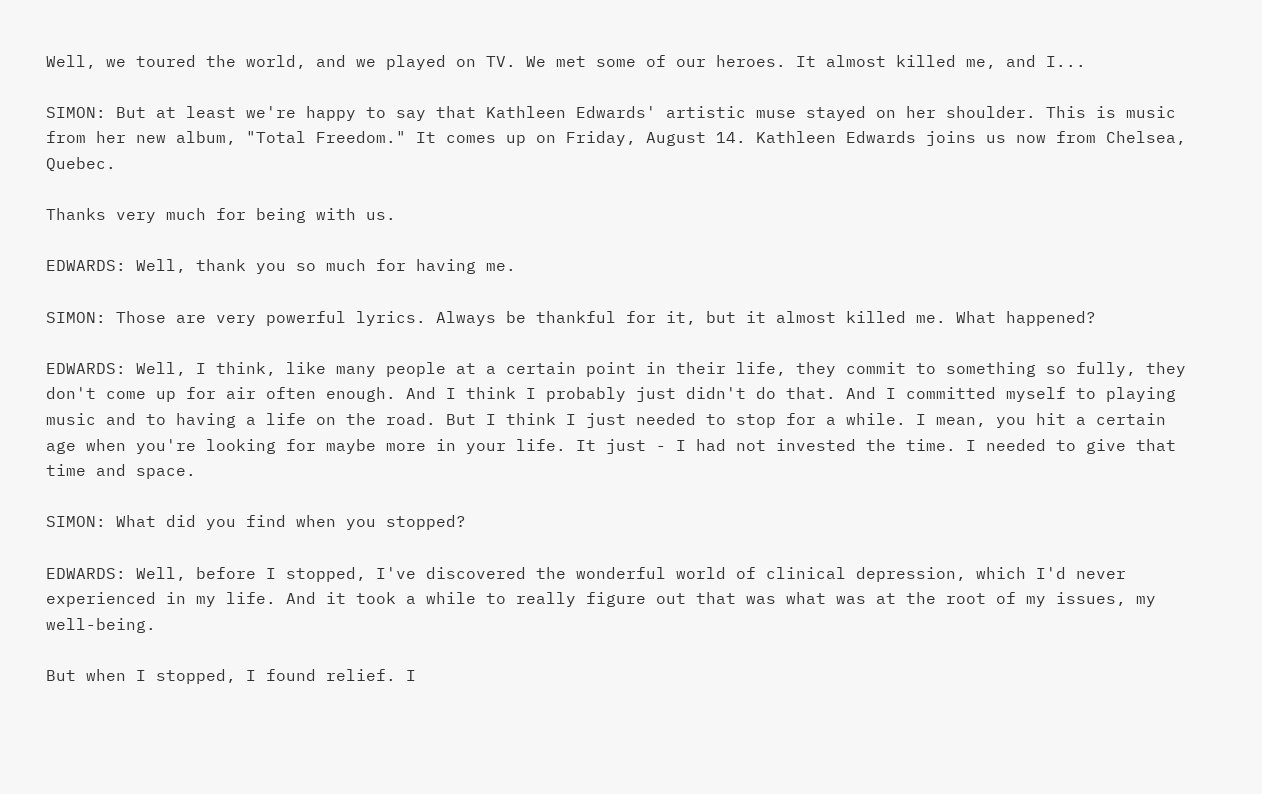Well, we toured the world, and we played on TV. We met some of our heroes. It almost killed me, and I...

SIMON: But at least we're happy to say that Kathleen Edwards' artistic muse stayed on her shoulder. This is music from her new album, "Total Freedom." It comes up on Friday, August 14. Kathleen Edwards joins us now from Chelsea, Quebec.

Thanks very much for being with us.

EDWARDS: Well, thank you so much for having me.

SIMON: Those are very powerful lyrics. Always be thankful for it, but it almost killed me. What happened?

EDWARDS: Well, I think, like many people at a certain point in their life, they commit to something so fully, they don't come up for air often enough. And I think I probably just didn't do that. And I committed myself to playing music and to having a life on the road. But I think I just needed to stop for a while. I mean, you hit a certain age when you're looking for maybe more in your life. It just - I had not invested the time. I needed to give that time and space.

SIMON: What did you find when you stopped?

EDWARDS: Well, before I stopped, I've discovered the wonderful world of clinical depression, which I'd never experienced in my life. And it took a while to really figure out that was what was at the root of my issues, my well-being.

But when I stopped, I found relief. I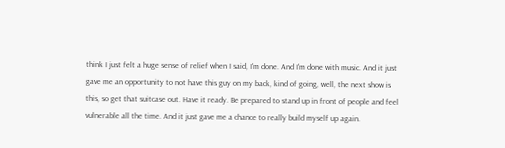think I just felt a huge sense of relief when I said, I'm done. And I'm done with music. And it just gave me an opportunity to not have this guy on my back, kind of going, well, the next show is this, so get that suitcase out. Have it ready. Be prepared to stand up in front of people and feel vulnerable all the time. And it just gave me a chance to really build myself up again.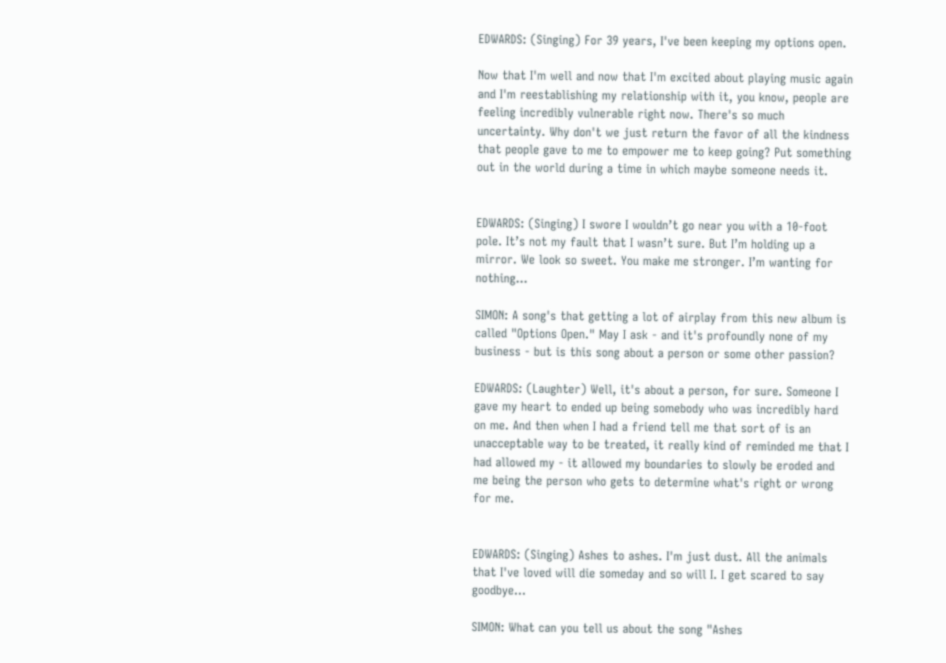EDWARDS: (Singing) For 39 years, I've been keeping my options open.

Now that I'm well and now that I'm excited about playing music again and I'm reestablishing my relationship with it, you know, people are feeling incredibly vulnerable right now. There's so much uncertainty. Why don't we just return the favor of all the kindness that people gave to me to empower me to keep going? Put something out in the world during a time in which maybe someone needs it.


EDWARDS: (Singing) I swore I wouldn’t go near you with a 10-foot pole. It’s not my fault that I wasn’t sure. But I’m holding up a mirror. We look so sweet. You make me stronger. I’m wanting for nothing...

SIMON: A song's that getting a lot of airplay from this new album is called "Options Open." May I ask - and it's profoundly none of my business - but is this song about a person or some other passion?

EDWARDS: (Laughter) Well, it's about a person, for sure. Someone I gave my heart to ended up being somebody who was incredibly hard on me. And then when I had a friend tell me that sort of is an unacceptable way to be treated, it really kind of reminded me that I had allowed my - it allowed my boundaries to slowly be eroded and me being the person who gets to determine what's right or wrong for me.


EDWARDS: (Singing) Ashes to ashes. I'm just dust. All the animals that I've loved will die someday and so will I. I get scared to say goodbye...

SIMON: What can you tell us about the song "Ashes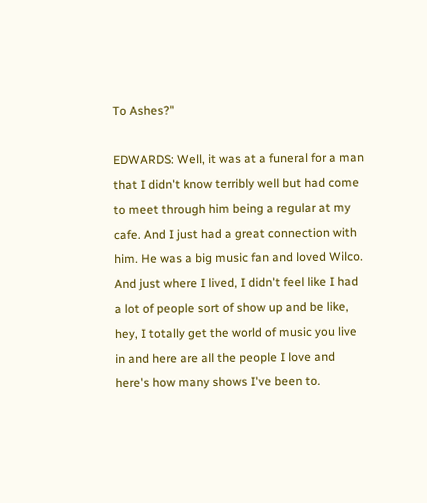To Ashes?"

EDWARDS: Well, it was at a funeral for a man that I didn't know terribly well but had come to meet through him being a regular at my cafe. And I just had a great connection with him. He was a big music fan and loved Wilco. And just where I lived, I didn't feel like I had a lot of people sort of show up and be like, hey, I totally get the world of music you live in and here are all the people I love and here's how many shows I've been to.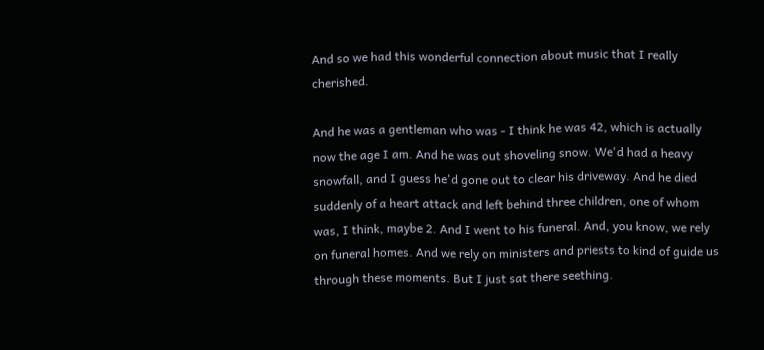And so we had this wonderful connection about music that I really cherished.

And he was a gentleman who was - I think he was 42, which is actually now the age I am. And he was out shoveling snow. We'd had a heavy snowfall, and I guess he'd gone out to clear his driveway. And he died suddenly of a heart attack and left behind three children, one of whom was, I think, maybe 2. And I went to his funeral. And, you know, we rely on funeral homes. And we rely on ministers and priests to kind of guide us through these moments. But I just sat there seething.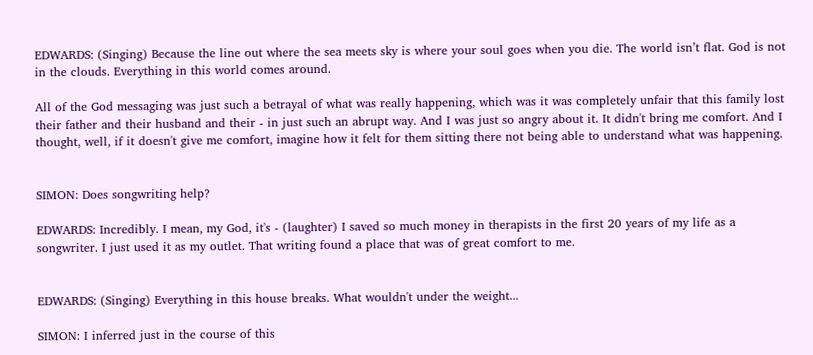EDWARDS: (Singing) Because the line out where the sea meets sky is where your soul goes when you die. The world isn’t flat. God is not in the clouds. Everything in this world comes around.

All of the God messaging was just such a betrayal of what was really happening, which was it was completely unfair that this family lost their father and their husband and their - in just such an abrupt way. And I was just so angry about it. It didn't bring me comfort. And I thought, well, if it doesn't give me comfort, imagine how it felt for them sitting there not being able to understand what was happening.


SIMON: Does songwriting help?

EDWARDS: Incredibly. I mean, my God, it's - (laughter) I saved so much money in therapists in the first 20 years of my life as a songwriter. I just used it as my outlet. That writing found a place that was of great comfort to me.


EDWARDS: (Singing) Everything in this house breaks. What wouldn't under the weight...

SIMON: I inferred just in the course of this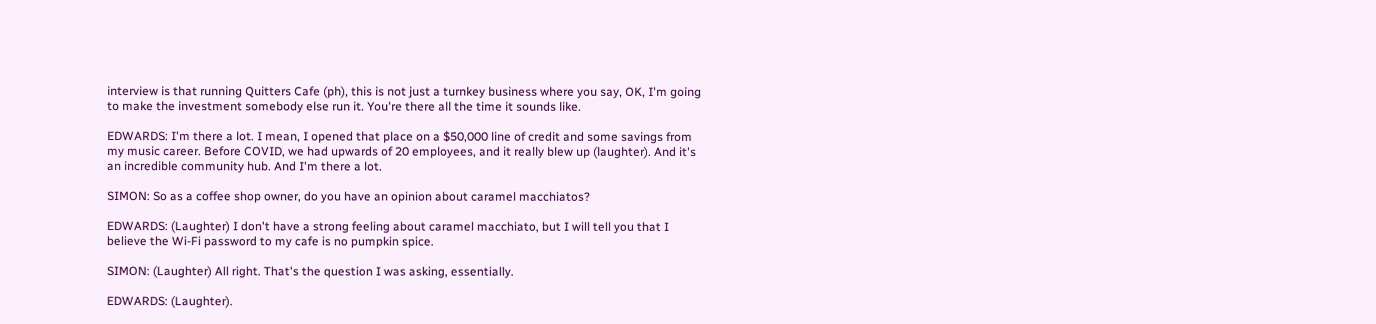interview is that running Quitters Cafe (ph), this is not just a turnkey business where you say, OK, I'm going to make the investment somebody else run it. You're there all the time it sounds like.

EDWARDS: I'm there a lot. I mean, I opened that place on a $50,000 line of credit and some savings from my music career. Before COVID, we had upwards of 20 employees, and it really blew up (laughter). And it's an incredible community hub. And I'm there a lot.

SIMON: So as a coffee shop owner, do you have an opinion about caramel macchiatos?

EDWARDS: (Laughter) I don't have a strong feeling about caramel macchiato, but I will tell you that I believe the Wi-Fi password to my cafe is no pumpkin spice.

SIMON: (Laughter) All right. That's the question I was asking, essentially.

EDWARDS: (Laughter).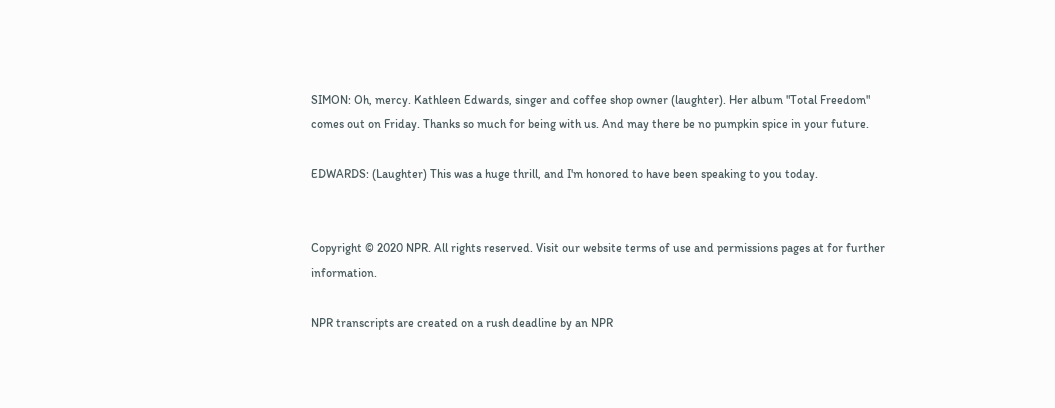SIMON: Oh, mercy. Kathleen Edwards, singer and coffee shop owner (laughter). Her album "Total Freedom" comes out on Friday. Thanks so much for being with us. And may there be no pumpkin spice in your future.

EDWARDS: (Laughter) This was a huge thrill, and I'm honored to have been speaking to you today.


Copyright © 2020 NPR. All rights reserved. Visit our website terms of use and permissions pages at for further information.

NPR transcripts are created on a rush deadline by an NPR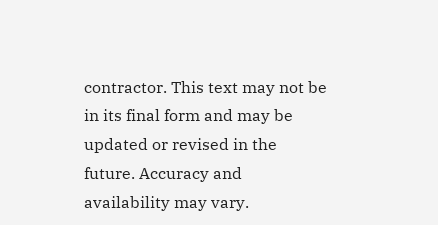contractor. This text may not be in its final form and may be updated or revised in the future. Accuracy and availability may vary.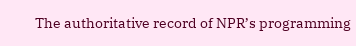The authoritative record of NPR’s programming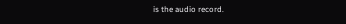is the audio record.